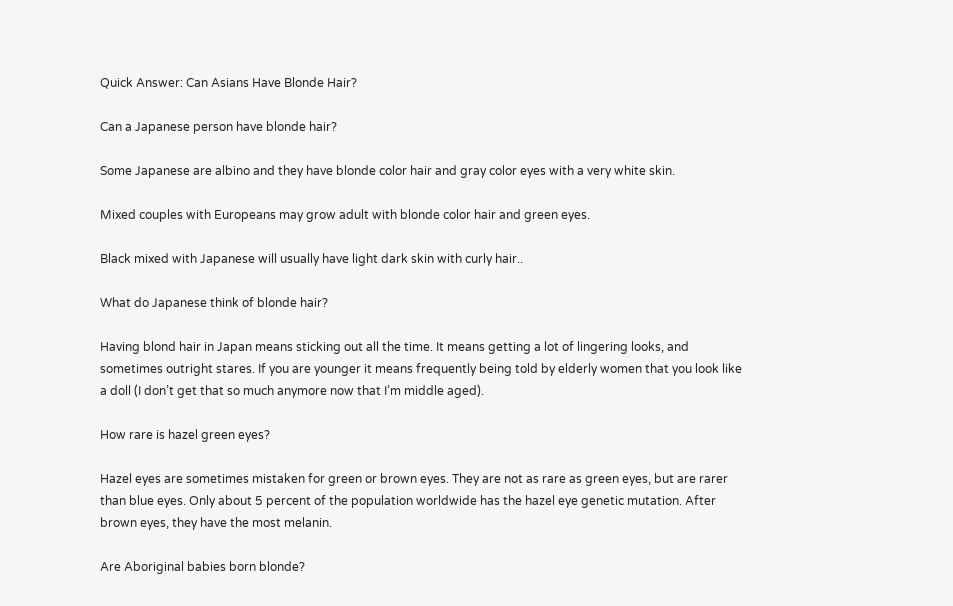Quick Answer: Can Asians Have Blonde Hair?

Can a Japanese person have blonde hair?

Some Japanese are albino and they have blonde color hair and gray color eyes with a very white skin.

Mixed couples with Europeans may grow adult with blonde color hair and green eyes.

Black mixed with Japanese will usually have light dark skin with curly hair..

What do Japanese think of blonde hair?

Having blond hair in Japan means sticking out all the time. It means getting a lot of lingering looks, and sometimes outright stares. If you are younger it means frequently being told by elderly women that you look like a doll (I don’t get that so much anymore now that I’m middle aged).

How rare is hazel green eyes?

Hazel eyes are sometimes mistaken for green or brown eyes. They are not as rare as green eyes, but are rarer than blue eyes. Only about 5 percent of the population worldwide has the hazel eye genetic mutation. After brown eyes, they have the most melanin.

Are Aboriginal babies born blonde?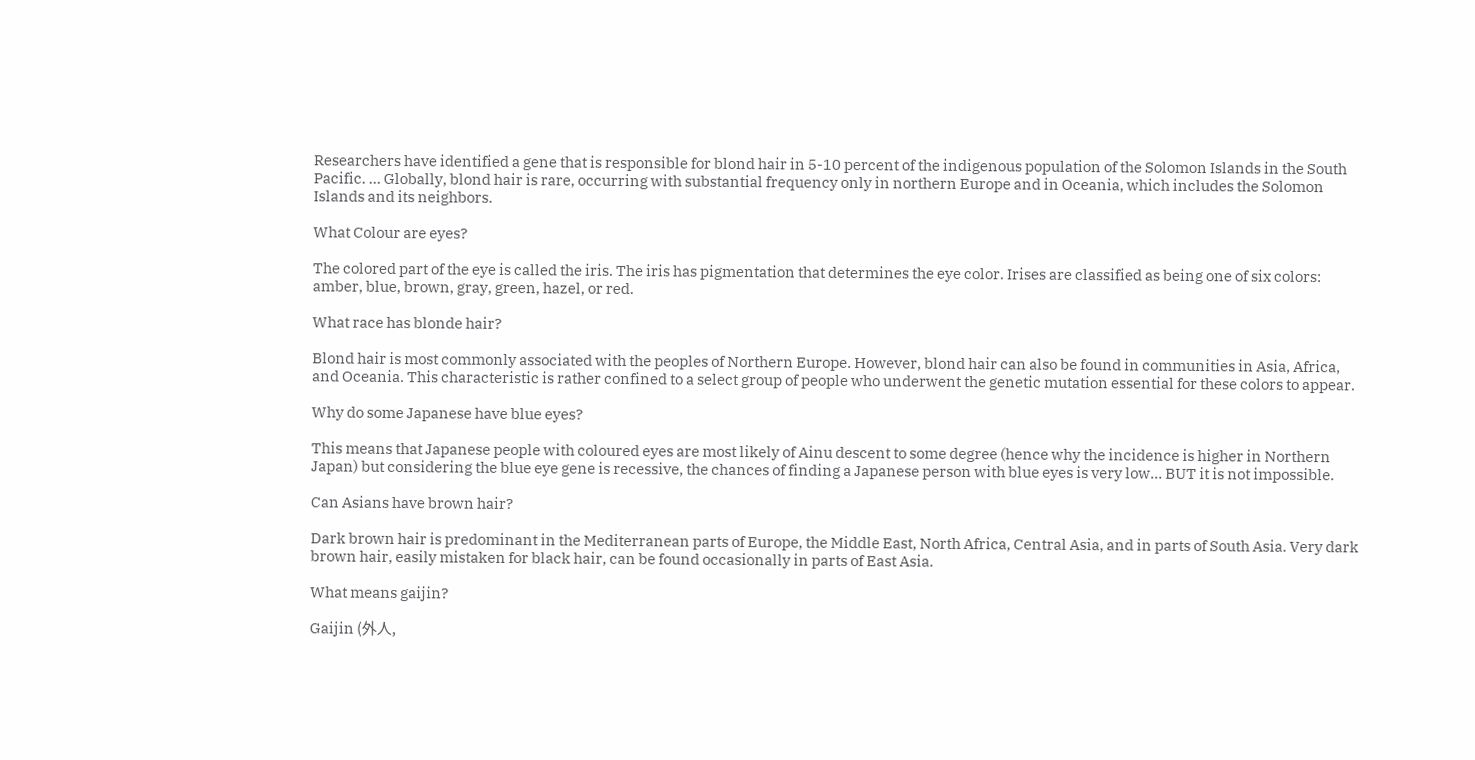Researchers have identified a gene that is responsible for blond hair in 5-10 percent of the indigenous population of the Solomon Islands in the South Pacific. … Globally, blond hair is rare, occurring with substantial frequency only in northern Europe and in Oceania, which includes the Solomon Islands and its neighbors.

What Colour are eyes?

The colored part of the eye is called the iris. The iris has pigmentation that determines the eye color. Irises are classified as being one of six colors: amber, blue, brown, gray, green, hazel, or red.

What race has blonde hair?

Blond hair is most commonly associated with the peoples of Northern Europe. However, blond hair can also be found in communities in Asia, Africa, and Oceania. This characteristic is rather confined to a select group of people who underwent the genetic mutation essential for these colors to appear.

Why do some Japanese have blue eyes?

This means that Japanese people with coloured eyes are most likely of Ainu descent to some degree (hence why the incidence is higher in Northern Japan) but considering the blue eye gene is recessive, the chances of finding a Japanese person with blue eyes is very low… BUT it is not impossible.

Can Asians have brown hair?

Dark brown hair is predominant in the Mediterranean parts of Europe, the Middle East, North Africa, Central Asia, and in parts of South Asia. Very dark brown hair, easily mistaken for black hair, can be found occasionally in parts of East Asia.

What means gaijin?

Gaijin (外人,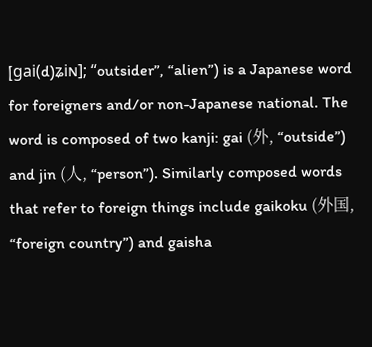[ɡai(d)ʑiɴ]; “outsider”, “alien”) is a Japanese word for foreigners and/or non-Japanese national. The word is composed of two kanji: gai (外, “outside”) and jin (人, “person”). Similarly composed words that refer to foreign things include gaikoku (外国, “foreign country”) and gaisha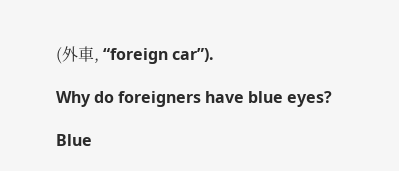(外車, “foreign car”).

Why do foreigners have blue eyes?

Blue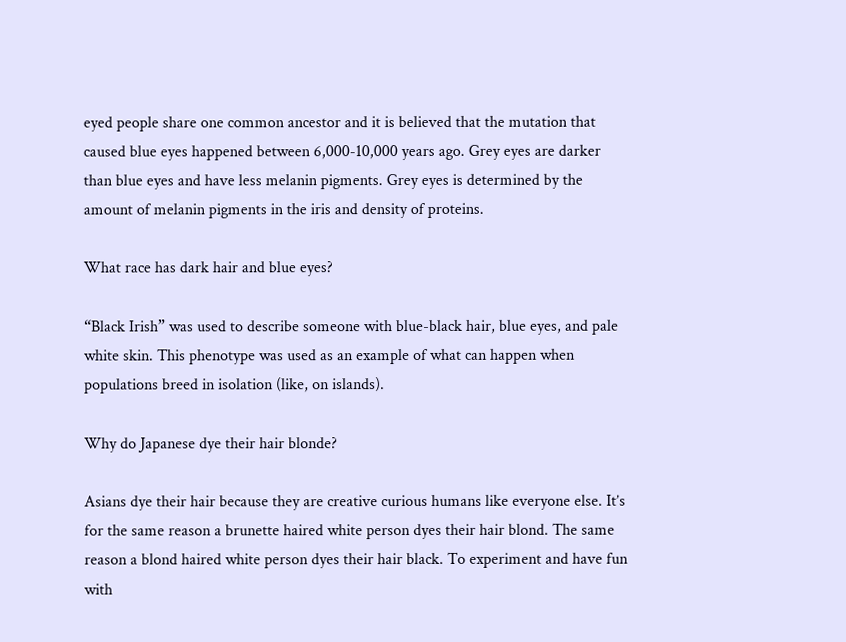eyed people share one common ancestor and it is believed that the mutation that caused blue eyes happened between 6,000-10,000 years ago. Grey eyes are darker than blue eyes and have less melanin pigments. Grey eyes is determined by the amount of melanin pigments in the iris and density of proteins.

What race has dark hair and blue eyes?

“Black Irish” was used to describe someone with blue-black hair, blue eyes, and pale white skin. This phenotype was used as an example of what can happen when populations breed in isolation (like, on islands).

Why do Japanese dye their hair blonde?

Asians dye their hair because they are creative curious humans like everyone else. It’s for the same reason a brunette haired white person dyes their hair blond. The same reason a blond haired white person dyes their hair black. To experiment and have fun with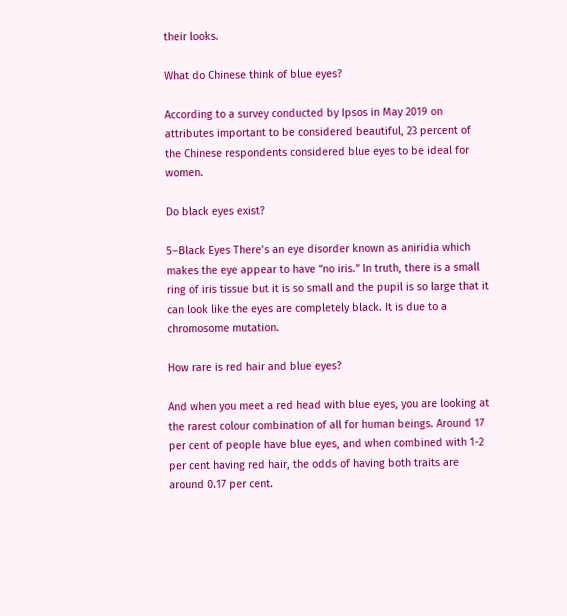their looks.

What do Chinese think of blue eyes?

According to a survey conducted by Ipsos in May 2019 on attributes important to be considered beautiful, 23 percent of the Chinese respondents considered blue eyes to be ideal for women.

Do black eyes exist?

5–Black Eyes There’s an eye disorder known as aniridia which makes the eye appear to have “no iris.” In truth, there is a small ring of iris tissue but it is so small and the pupil is so large that it can look like the eyes are completely black. It is due to a chromosome mutation.

How rare is red hair and blue eyes?

And when you meet a red head with blue eyes, you are looking at the rarest colour combination of all for human beings. Around 17 per cent of people have blue eyes, and when combined with 1-2 per cent having red hair, the odds of having both traits are around 0.17 per cent.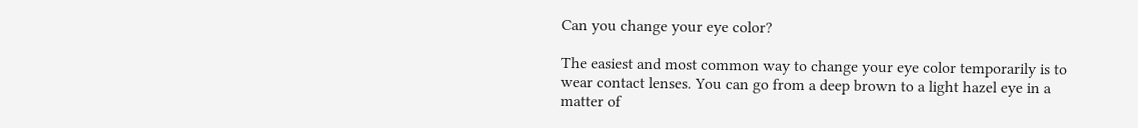Can you change your eye color?

The easiest and most common way to change your eye color temporarily is to wear contact lenses. You can go from a deep brown to a light hazel eye in a matter of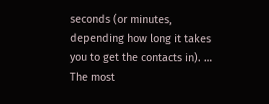seconds (or minutes, depending how long it takes you to get the contacts in). … The most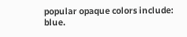popular opaque colors include: blue.